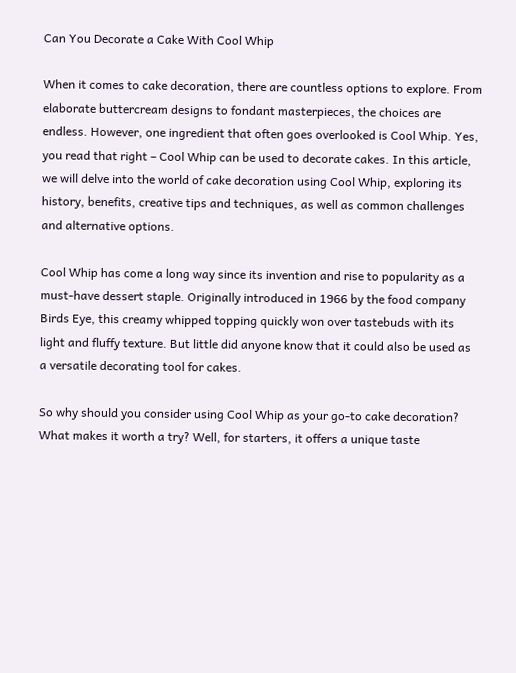Can You Decorate a Cake With Cool Whip

When it comes to cake decoration, there are countless options to explore. From elaborate buttercream designs to fondant masterpieces, the choices are endless. However, one ingredient that often goes overlooked is Cool Whip. Yes, you read that right – Cool Whip can be used to decorate cakes. In this article, we will delve into the world of cake decoration using Cool Whip, exploring its history, benefits, creative tips and techniques, as well as common challenges and alternative options.

Cool Whip has come a long way since its invention and rise to popularity as a must-have dessert staple. Originally introduced in 1966 by the food company Birds Eye, this creamy whipped topping quickly won over tastebuds with its light and fluffy texture. But little did anyone know that it could also be used as a versatile decorating tool for cakes.

So why should you consider using Cool Whip as your go-to cake decoration? What makes it worth a try? Well, for starters, it offers a unique taste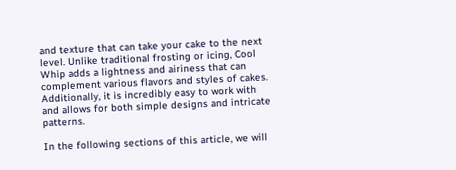and texture that can take your cake to the next level. Unlike traditional frosting or icing, Cool Whip adds a lightness and airiness that can complement various flavors and styles of cakes. Additionally, it is incredibly easy to work with and allows for both simple designs and intricate patterns.

In the following sections of this article, we will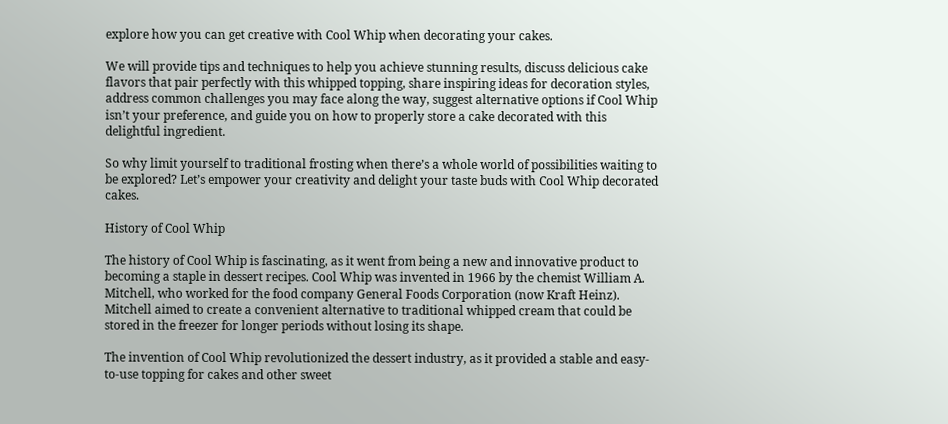explore how you can get creative with Cool Whip when decorating your cakes.

We will provide tips and techniques to help you achieve stunning results, discuss delicious cake flavors that pair perfectly with this whipped topping, share inspiring ideas for decoration styles, address common challenges you may face along the way, suggest alternative options if Cool Whip isn’t your preference, and guide you on how to properly store a cake decorated with this delightful ingredient.

So why limit yourself to traditional frosting when there’s a whole world of possibilities waiting to be explored? Let’s empower your creativity and delight your taste buds with Cool Whip decorated cakes.

History of Cool Whip

The history of Cool Whip is fascinating, as it went from being a new and innovative product to becoming a staple in dessert recipes. Cool Whip was invented in 1966 by the chemist William A. Mitchell, who worked for the food company General Foods Corporation (now Kraft Heinz). Mitchell aimed to create a convenient alternative to traditional whipped cream that could be stored in the freezer for longer periods without losing its shape.

The invention of Cool Whip revolutionized the dessert industry, as it provided a stable and easy-to-use topping for cakes and other sweet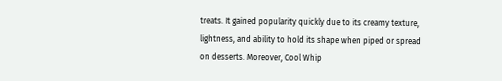treats. It gained popularity quickly due to its creamy texture, lightness, and ability to hold its shape when piped or spread on desserts. Moreover, Cool Whip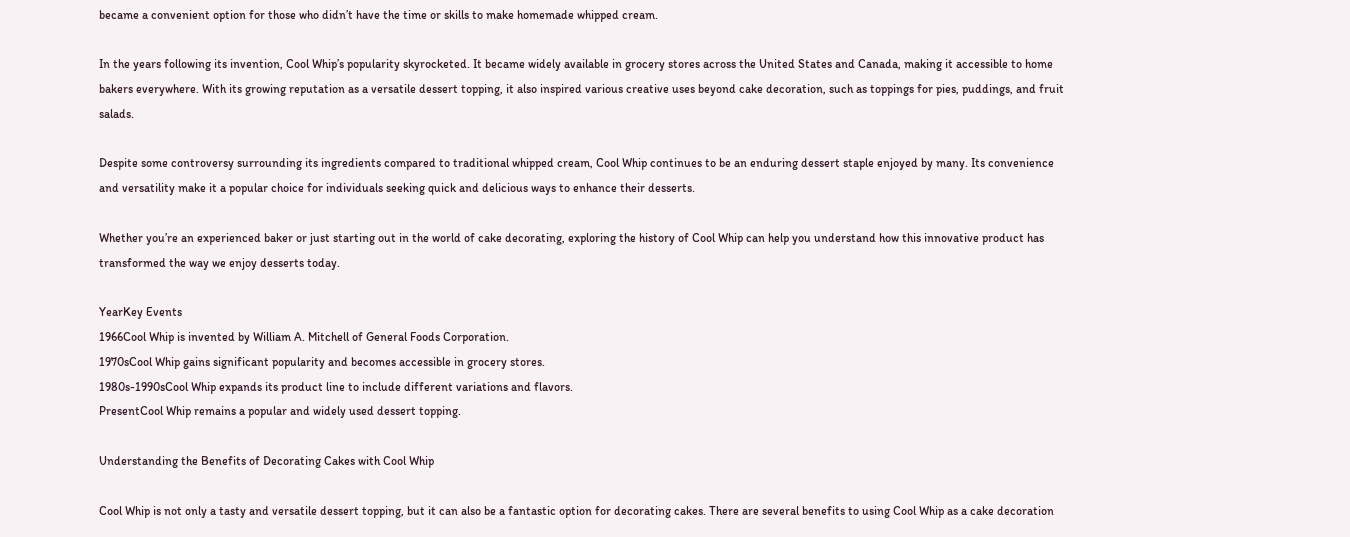became a convenient option for those who didn’t have the time or skills to make homemade whipped cream.

In the years following its invention, Cool Whip’s popularity skyrocketed. It became widely available in grocery stores across the United States and Canada, making it accessible to home bakers everywhere. With its growing reputation as a versatile dessert topping, it also inspired various creative uses beyond cake decoration, such as toppings for pies, puddings, and fruit salads.

Despite some controversy surrounding its ingredients compared to traditional whipped cream, Cool Whip continues to be an enduring dessert staple enjoyed by many. Its convenience and versatility make it a popular choice for individuals seeking quick and delicious ways to enhance their desserts.

Whether you’re an experienced baker or just starting out in the world of cake decorating, exploring the history of Cool Whip can help you understand how this innovative product has transformed the way we enjoy desserts today.

YearKey Events
1966Cool Whip is invented by William A. Mitchell of General Foods Corporation.
1970sCool Whip gains significant popularity and becomes accessible in grocery stores.
1980s-1990sCool Whip expands its product line to include different variations and flavors.
PresentCool Whip remains a popular and widely used dessert topping.

Understanding the Benefits of Decorating Cakes with Cool Whip

Cool Whip is not only a tasty and versatile dessert topping, but it can also be a fantastic option for decorating cakes. There are several benefits to using Cool Whip as a cake decoration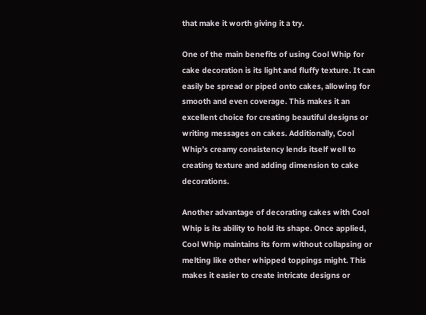that make it worth giving it a try.

One of the main benefits of using Cool Whip for cake decoration is its light and fluffy texture. It can easily be spread or piped onto cakes, allowing for smooth and even coverage. This makes it an excellent choice for creating beautiful designs or writing messages on cakes. Additionally, Cool Whip’s creamy consistency lends itself well to creating texture and adding dimension to cake decorations.

Another advantage of decorating cakes with Cool Whip is its ability to hold its shape. Once applied, Cool Whip maintains its form without collapsing or melting like other whipped toppings might. This makes it easier to create intricate designs or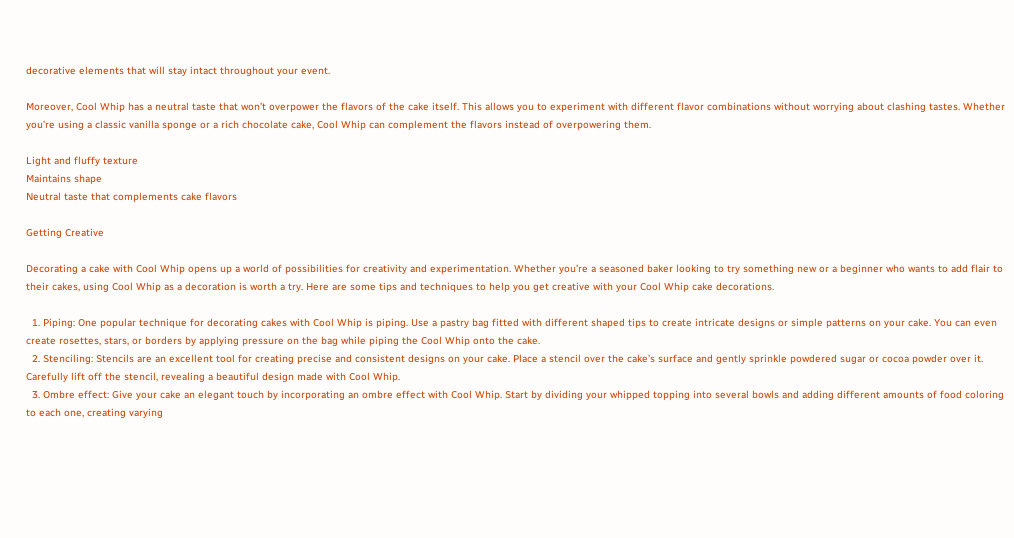decorative elements that will stay intact throughout your event.

Moreover, Cool Whip has a neutral taste that won’t overpower the flavors of the cake itself. This allows you to experiment with different flavor combinations without worrying about clashing tastes. Whether you’re using a classic vanilla sponge or a rich chocolate cake, Cool Whip can complement the flavors instead of overpowering them.

Light and fluffy texture
Maintains shape
Neutral taste that complements cake flavors

Getting Creative

Decorating a cake with Cool Whip opens up a world of possibilities for creativity and experimentation. Whether you’re a seasoned baker looking to try something new or a beginner who wants to add flair to their cakes, using Cool Whip as a decoration is worth a try. Here are some tips and techniques to help you get creative with your Cool Whip cake decorations.

  1. Piping: One popular technique for decorating cakes with Cool Whip is piping. Use a pastry bag fitted with different shaped tips to create intricate designs or simple patterns on your cake. You can even create rosettes, stars, or borders by applying pressure on the bag while piping the Cool Whip onto the cake.
  2. Stenciling: Stencils are an excellent tool for creating precise and consistent designs on your cake. Place a stencil over the cake’s surface and gently sprinkle powdered sugar or cocoa powder over it. Carefully lift off the stencil, revealing a beautiful design made with Cool Whip.
  3. Ombre effect: Give your cake an elegant touch by incorporating an ombre effect with Cool Whip. Start by dividing your whipped topping into several bowls and adding different amounts of food coloring to each one, creating varying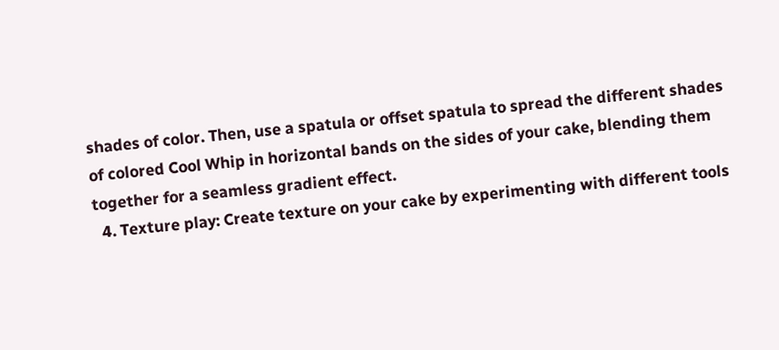shades of color. Then, use a spatula or offset spatula to spread the different shades of colored Cool Whip in horizontal bands on the sides of your cake, blending them together for a seamless gradient effect.
  4. Texture play: Create texture on your cake by experimenting with different tools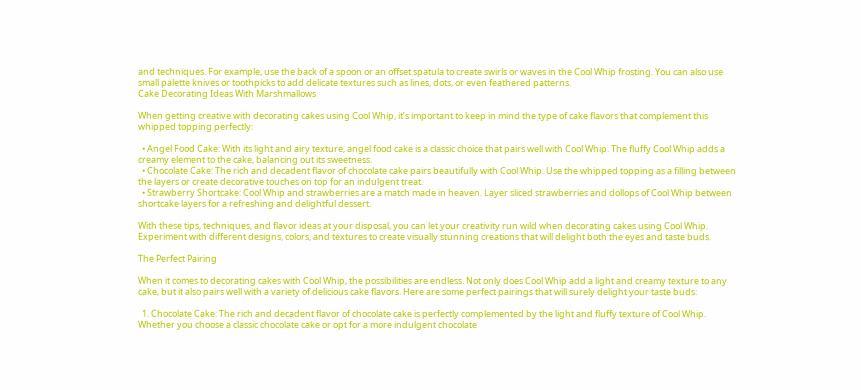and techniques. For example, use the back of a spoon or an offset spatula to create swirls or waves in the Cool Whip frosting. You can also use small palette knives or toothpicks to add delicate textures such as lines, dots, or even feathered patterns.
Cake Decorating Ideas With Marshmallows

When getting creative with decorating cakes using Cool Whip, it’s important to keep in mind the type of cake flavors that complement this whipped topping perfectly:

  • Angel Food Cake: With its light and airy texture, angel food cake is a classic choice that pairs well with Cool Whip. The fluffy Cool Whip adds a creamy element to the cake, balancing out its sweetness.
  • Chocolate Cake: The rich and decadent flavor of chocolate cake pairs beautifully with Cool Whip. Use the whipped topping as a filling between the layers or create decorative touches on top for an indulgent treat.
  • Strawberry Shortcake: Cool Whip and strawberries are a match made in heaven. Layer sliced strawberries and dollops of Cool Whip between shortcake layers for a refreshing and delightful dessert.

With these tips, techniques, and flavor ideas at your disposal, you can let your creativity run wild when decorating cakes using Cool Whip. Experiment with different designs, colors, and textures to create visually stunning creations that will delight both the eyes and taste buds.

The Perfect Pairing

When it comes to decorating cakes with Cool Whip, the possibilities are endless. Not only does Cool Whip add a light and creamy texture to any cake, but it also pairs well with a variety of delicious cake flavors. Here are some perfect pairings that will surely delight your taste buds:

  1. Chocolate Cake: The rich and decadent flavor of chocolate cake is perfectly complemented by the light and fluffy texture of Cool Whip. Whether you choose a classic chocolate cake or opt for a more indulgent chocolate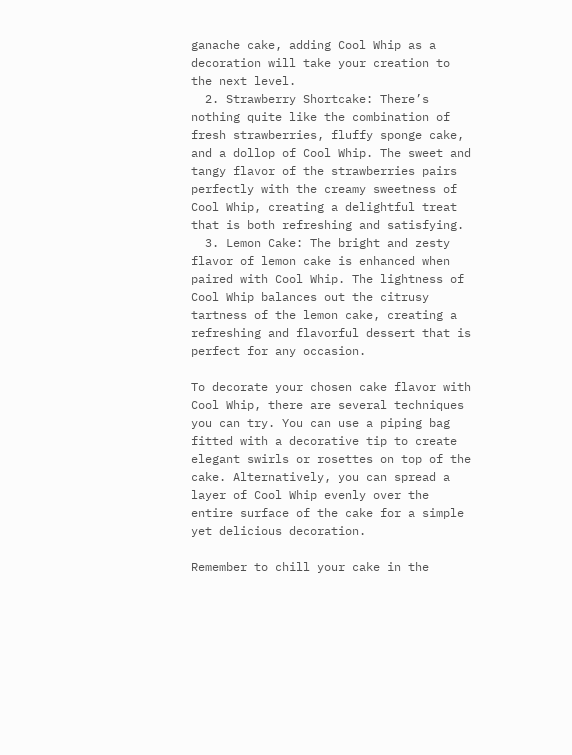ganache cake, adding Cool Whip as a decoration will take your creation to the next level.
  2. Strawberry Shortcake: There’s nothing quite like the combination of fresh strawberries, fluffy sponge cake, and a dollop of Cool Whip. The sweet and tangy flavor of the strawberries pairs perfectly with the creamy sweetness of Cool Whip, creating a delightful treat that is both refreshing and satisfying.
  3. Lemon Cake: The bright and zesty flavor of lemon cake is enhanced when paired with Cool Whip. The lightness of Cool Whip balances out the citrusy tartness of the lemon cake, creating a refreshing and flavorful dessert that is perfect for any occasion.

To decorate your chosen cake flavor with Cool Whip, there are several techniques you can try. You can use a piping bag fitted with a decorative tip to create elegant swirls or rosettes on top of the cake. Alternatively, you can spread a layer of Cool Whip evenly over the entire surface of the cake for a simple yet delicious decoration.

Remember to chill your cake in the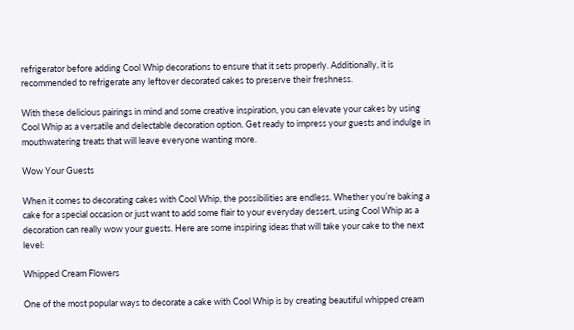refrigerator before adding Cool Whip decorations to ensure that it sets properly. Additionally, it is recommended to refrigerate any leftover decorated cakes to preserve their freshness.

With these delicious pairings in mind and some creative inspiration, you can elevate your cakes by using Cool Whip as a versatile and delectable decoration option. Get ready to impress your guests and indulge in mouthwatering treats that will leave everyone wanting more.

Wow Your Guests

When it comes to decorating cakes with Cool Whip, the possibilities are endless. Whether you’re baking a cake for a special occasion or just want to add some flair to your everyday dessert, using Cool Whip as a decoration can really wow your guests. Here are some inspiring ideas that will take your cake to the next level:

Whipped Cream Flowers

One of the most popular ways to decorate a cake with Cool Whip is by creating beautiful whipped cream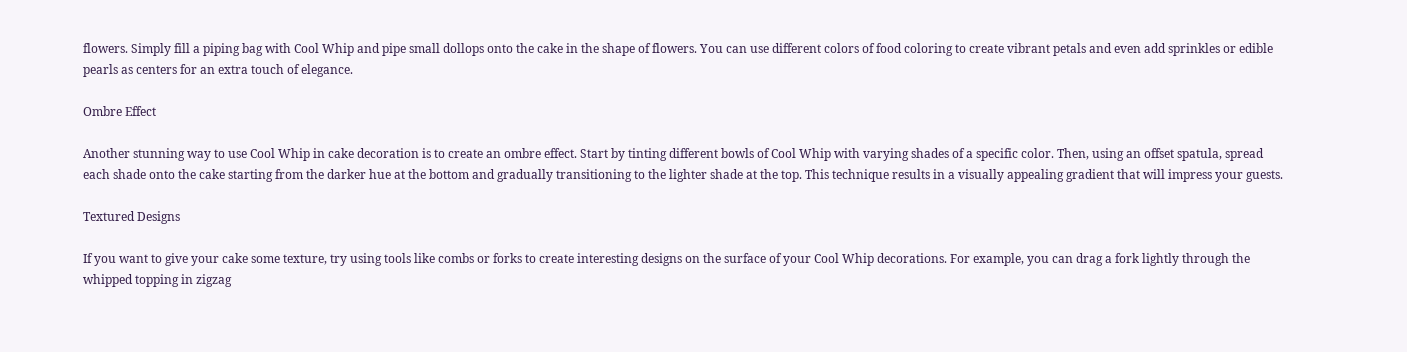flowers. Simply fill a piping bag with Cool Whip and pipe small dollops onto the cake in the shape of flowers. You can use different colors of food coloring to create vibrant petals and even add sprinkles or edible pearls as centers for an extra touch of elegance.

Ombre Effect

Another stunning way to use Cool Whip in cake decoration is to create an ombre effect. Start by tinting different bowls of Cool Whip with varying shades of a specific color. Then, using an offset spatula, spread each shade onto the cake starting from the darker hue at the bottom and gradually transitioning to the lighter shade at the top. This technique results in a visually appealing gradient that will impress your guests.

Textured Designs

If you want to give your cake some texture, try using tools like combs or forks to create interesting designs on the surface of your Cool Whip decorations. For example, you can drag a fork lightly through the whipped topping in zigzag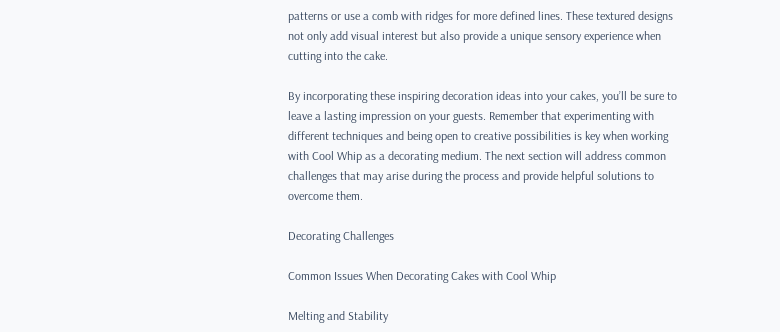patterns or use a comb with ridges for more defined lines. These textured designs not only add visual interest but also provide a unique sensory experience when cutting into the cake.

By incorporating these inspiring decoration ideas into your cakes, you’ll be sure to leave a lasting impression on your guests. Remember that experimenting with different techniques and being open to creative possibilities is key when working with Cool Whip as a decorating medium. The next section will address common challenges that may arise during the process and provide helpful solutions to overcome them.

Decorating Challenges

Common Issues When Decorating Cakes with Cool Whip

Melting and Stability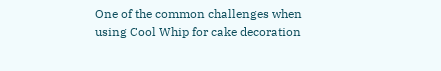One of the common challenges when using Cool Whip for cake decoration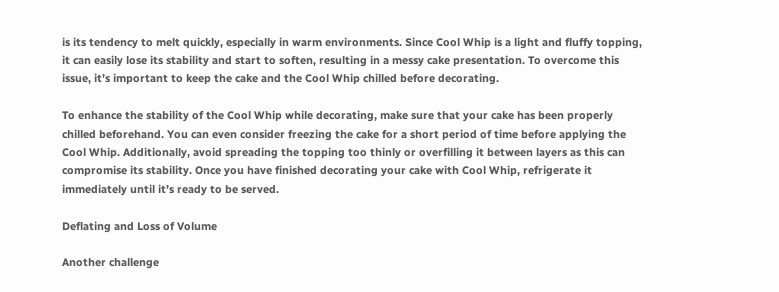is its tendency to melt quickly, especially in warm environments. Since Cool Whip is a light and fluffy topping, it can easily lose its stability and start to soften, resulting in a messy cake presentation. To overcome this issue, it’s important to keep the cake and the Cool Whip chilled before decorating.

To enhance the stability of the Cool Whip while decorating, make sure that your cake has been properly chilled beforehand. You can even consider freezing the cake for a short period of time before applying the Cool Whip. Additionally, avoid spreading the topping too thinly or overfilling it between layers as this can compromise its stability. Once you have finished decorating your cake with Cool Whip, refrigerate it immediately until it’s ready to be served.

Deflating and Loss of Volume

Another challenge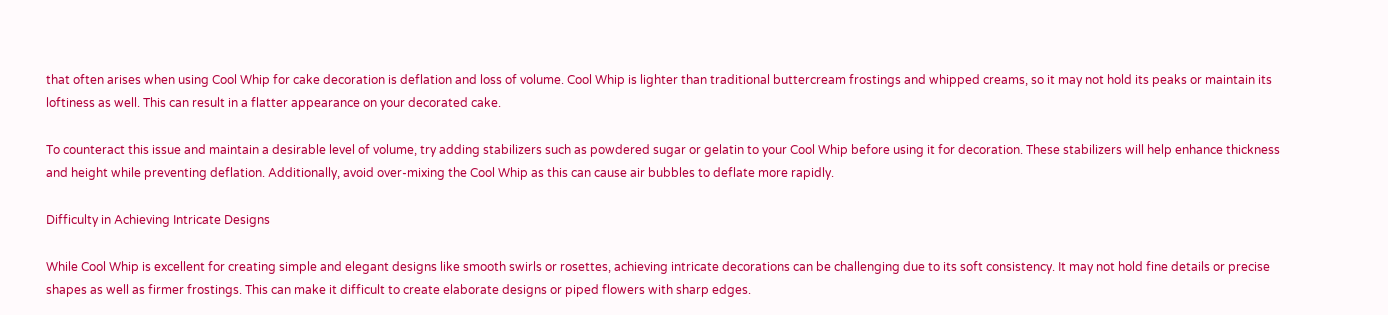that often arises when using Cool Whip for cake decoration is deflation and loss of volume. Cool Whip is lighter than traditional buttercream frostings and whipped creams, so it may not hold its peaks or maintain its loftiness as well. This can result in a flatter appearance on your decorated cake.

To counteract this issue and maintain a desirable level of volume, try adding stabilizers such as powdered sugar or gelatin to your Cool Whip before using it for decoration. These stabilizers will help enhance thickness and height while preventing deflation. Additionally, avoid over-mixing the Cool Whip as this can cause air bubbles to deflate more rapidly.

Difficulty in Achieving Intricate Designs

While Cool Whip is excellent for creating simple and elegant designs like smooth swirls or rosettes, achieving intricate decorations can be challenging due to its soft consistency. It may not hold fine details or precise shapes as well as firmer frostings. This can make it difficult to create elaborate designs or piped flowers with sharp edges.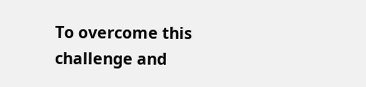To overcome this challenge and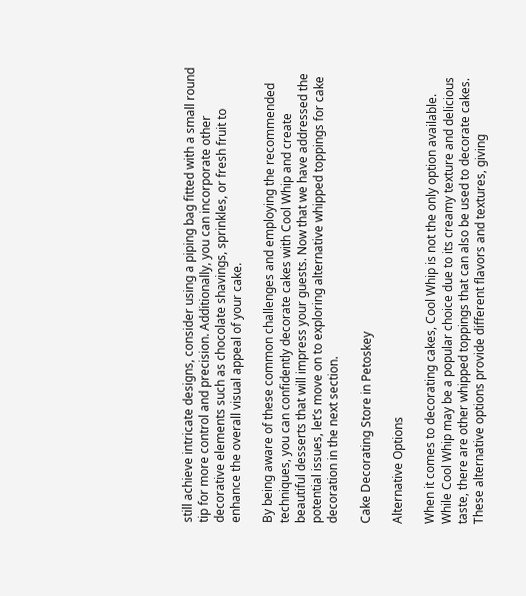still achieve intricate designs, consider using a piping bag fitted with a small round tip for more control and precision. Additionally, you can incorporate other decorative elements such as chocolate shavings, sprinkles, or fresh fruit to enhance the overall visual appeal of your cake.

By being aware of these common challenges and employing the recommended techniques, you can confidently decorate cakes with Cool Whip and create beautiful desserts that will impress your guests. Now that we have addressed the potential issues, let’s move on to exploring alternative whipped toppings for cake decoration in the next section.

Cake Decorating Store in Petoskey

Alternative Options

When it comes to decorating cakes, Cool Whip is not the only option available. While Cool Whip may be a popular choice due to its creamy texture and delicious taste, there are other whipped toppings that can also be used to decorate cakes. These alternative options provide different flavors and textures, giving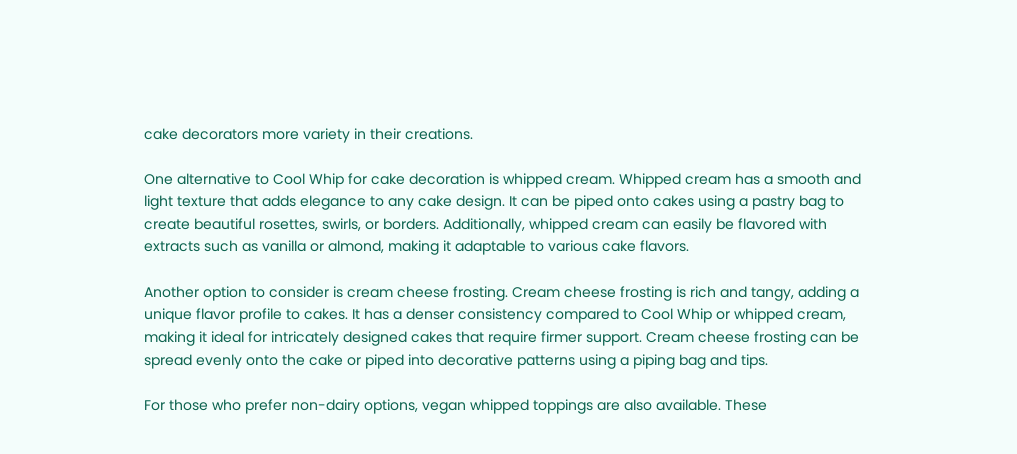cake decorators more variety in their creations.

One alternative to Cool Whip for cake decoration is whipped cream. Whipped cream has a smooth and light texture that adds elegance to any cake design. It can be piped onto cakes using a pastry bag to create beautiful rosettes, swirls, or borders. Additionally, whipped cream can easily be flavored with extracts such as vanilla or almond, making it adaptable to various cake flavors.

Another option to consider is cream cheese frosting. Cream cheese frosting is rich and tangy, adding a unique flavor profile to cakes. It has a denser consistency compared to Cool Whip or whipped cream, making it ideal for intricately designed cakes that require firmer support. Cream cheese frosting can be spread evenly onto the cake or piped into decorative patterns using a piping bag and tips.

For those who prefer non-dairy options, vegan whipped toppings are also available. These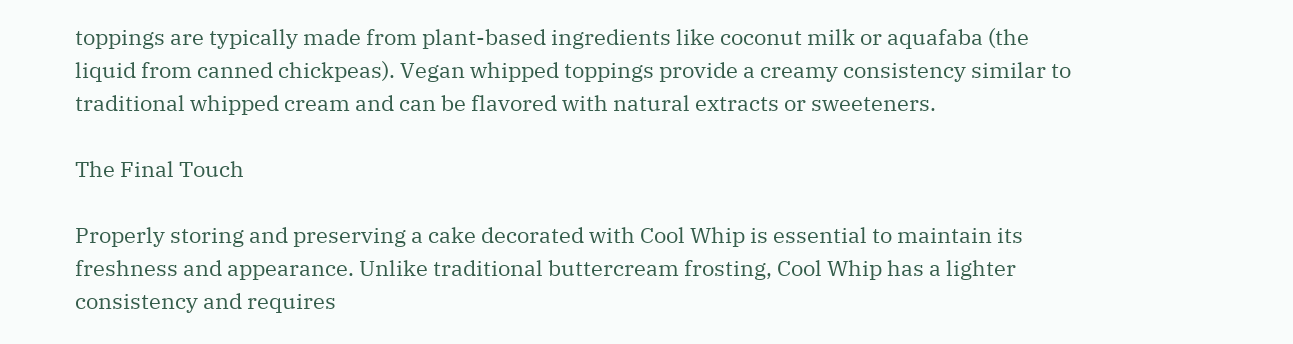toppings are typically made from plant-based ingredients like coconut milk or aquafaba (the liquid from canned chickpeas). Vegan whipped toppings provide a creamy consistency similar to traditional whipped cream and can be flavored with natural extracts or sweeteners.

The Final Touch

Properly storing and preserving a cake decorated with Cool Whip is essential to maintain its freshness and appearance. Unlike traditional buttercream frosting, Cool Whip has a lighter consistency and requires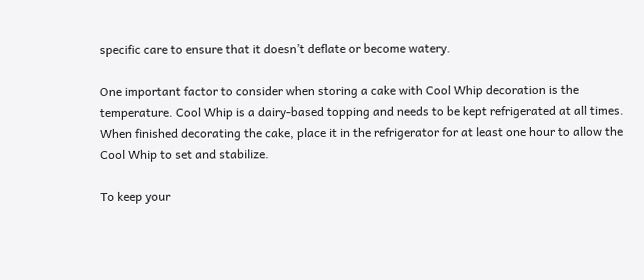specific care to ensure that it doesn’t deflate or become watery.

One important factor to consider when storing a cake with Cool Whip decoration is the temperature. Cool Whip is a dairy-based topping and needs to be kept refrigerated at all times. When finished decorating the cake, place it in the refrigerator for at least one hour to allow the Cool Whip to set and stabilize.

To keep your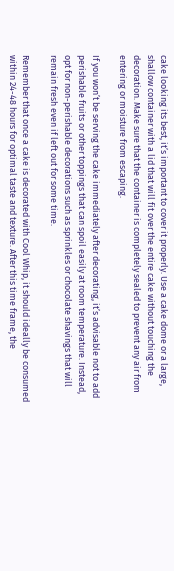cake looking its best, it’s important to cover it properly. Use a cake dome or a large, shallow container with a lid that will fit over the entire cake without touching the decoration. Make sure that the container is completely sealed to prevent any air from entering or moisture from escaping.

If you won’t be serving the cake immediately after decorating, it’s advisable not to add perishable fruits or other toppings that can spoil easily at room temperature. Instead, opt for non-perishable decorations such as sprinkles or chocolate shavings that will remain fresh even if left out for some time.

Remember that once a cake is decorated with Cool Whip, it should ideally be consumed within 24-48 hours for optimal taste and texture. After this time frame, the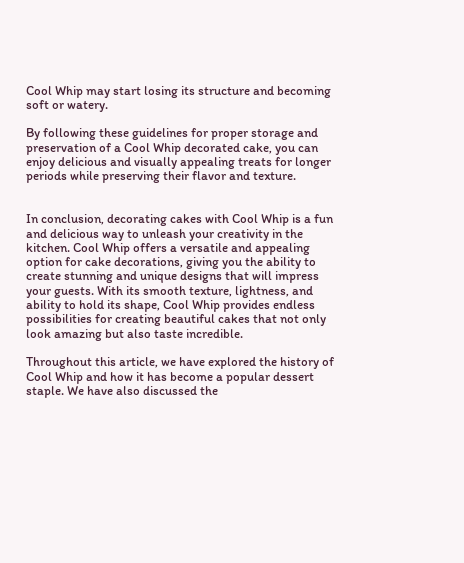Cool Whip may start losing its structure and becoming soft or watery.

By following these guidelines for proper storage and preservation of a Cool Whip decorated cake, you can enjoy delicious and visually appealing treats for longer periods while preserving their flavor and texture.


In conclusion, decorating cakes with Cool Whip is a fun and delicious way to unleash your creativity in the kitchen. Cool Whip offers a versatile and appealing option for cake decorations, giving you the ability to create stunning and unique designs that will impress your guests. With its smooth texture, lightness, and ability to hold its shape, Cool Whip provides endless possibilities for creating beautiful cakes that not only look amazing but also taste incredible.

Throughout this article, we have explored the history of Cool Whip and how it has become a popular dessert staple. We have also discussed the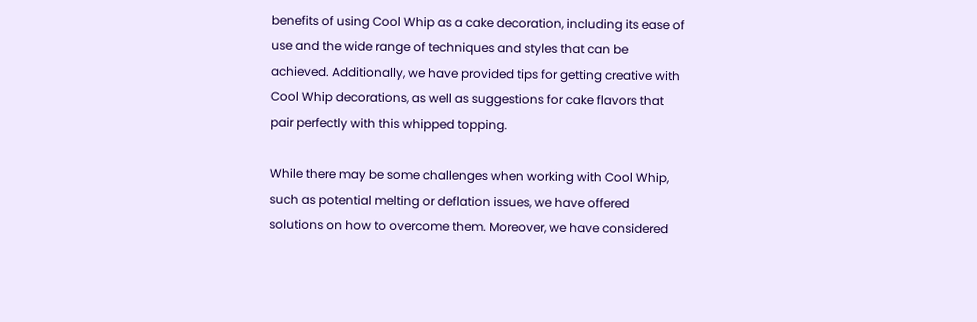benefits of using Cool Whip as a cake decoration, including its ease of use and the wide range of techniques and styles that can be achieved. Additionally, we have provided tips for getting creative with Cool Whip decorations, as well as suggestions for cake flavors that pair perfectly with this whipped topping.

While there may be some challenges when working with Cool Whip, such as potential melting or deflation issues, we have offered solutions on how to overcome them. Moreover, we have considered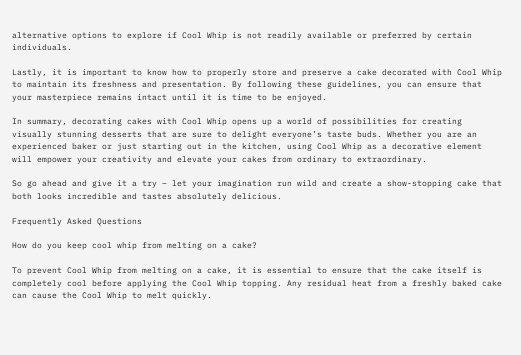alternative options to explore if Cool Whip is not readily available or preferred by certain individuals.

Lastly, it is important to know how to properly store and preserve a cake decorated with Cool Whip to maintain its freshness and presentation. By following these guidelines, you can ensure that your masterpiece remains intact until it is time to be enjoyed.

In summary, decorating cakes with Cool Whip opens up a world of possibilities for creating visually stunning desserts that are sure to delight everyone’s taste buds. Whether you are an experienced baker or just starting out in the kitchen, using Cool Whip as a decorative element will empower your creativity and elevate your cakes from ordinary to extraordinary.

So go ahead and give it a try – let your imagination run wild and create a show-stopping cake that both looks incredible and tastes absolutely delicious.

Frequently Asked Questions

How do you keep cool whip from melting on a cake?

To prevent Cool Whip from melting on a cake, it is essential to ensure that the cake itself is completely cool before applying the Cool Whip topping. Any residual heat from a freshly baked cake can cause the Cool Whip to melt quickly.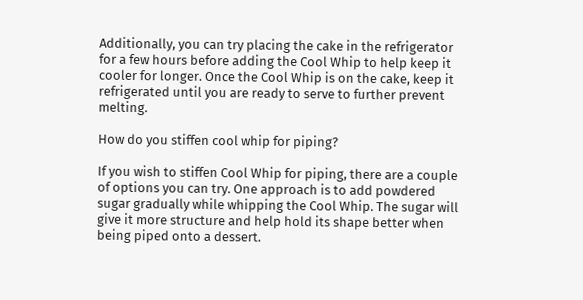Additionally, you can try placing the cake in the refrigerator for a few hours before adding the Cool Whip to help keep it cooler for longer. Once the Cool Whip is on the cake, keep it refrigerated until you are ready to serve to further prevent melting.

How do you stiffen cool whip for piping?

If you wish to stiffen Cool Whip for piping, there are a couple of options you can try. One approach is to add powdered sugar gradually while whipping the Cool Whip. The sugar will give it more structure and help hold its shape better when being piped onto a dessert.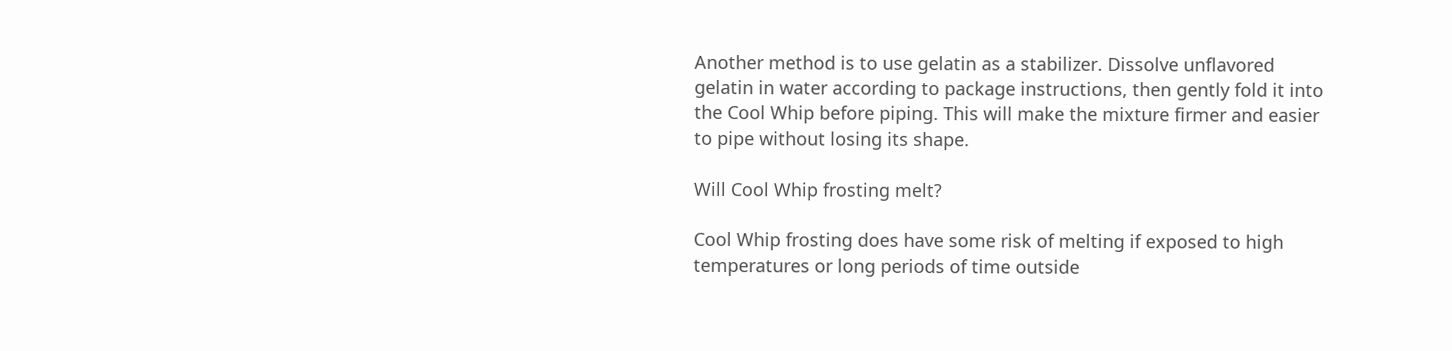Another method is to use gelatin as a stabilizer. Dissolve unflavored gelatin in water according to package instructions, then gently fold it into the Cool Whip before piping. This will make the mixture firmer and easier to pipe without losing its shape.

Will Cool Whip frosting melt?

Cool Whip frosting does have some risk of melting if exposed to high temperatures or long periods of time outside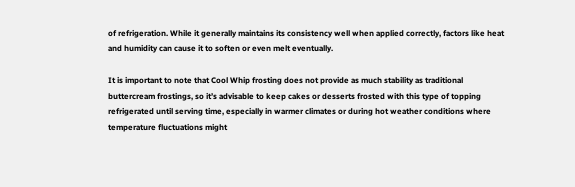of refrigeration. While it generally maintains its consistency well when applied correctly, factors like heat and humidity can cause it to soften or even melt eventually.

It is important to note that Cool Whip frosting does not provide as much stability as traditional buttercream frostings, so it’s advisable to keep cakes or desserts frosted with this type of topping refrigerated until serving time, especially in warmer climates or during hot weather conditions where temperature fluctuations might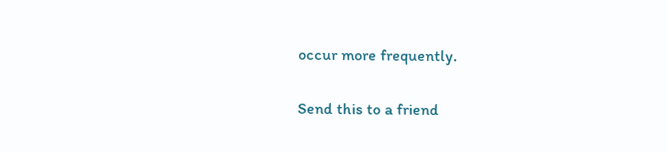occur more frequently.

Send this to a friend